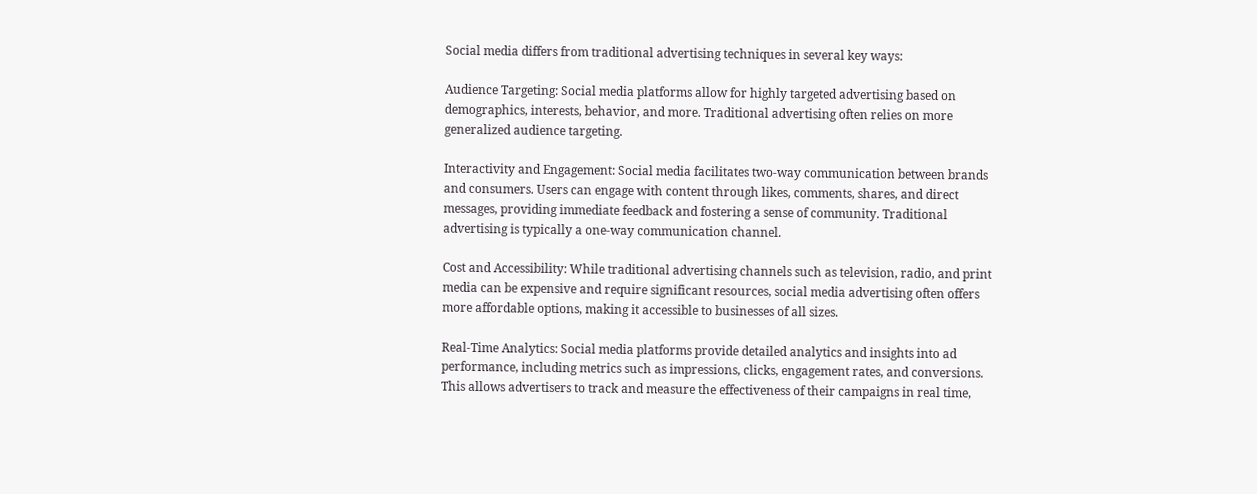Social media differs from traditional advertising techniques in several key ways:

Audience Targeting: Social media platforms allow for highly targeted advertising based on demographics, interests, behavior, and more. Traditional advertising often relies on more generalized audience targeting.

Interactivity and Engagement: Social media facilitates two-way communication between brands and consumers. Users can engage with content through likes, comments, shares, and direct messages, providing immediate feedback and fostering a sense of community. Traditional advertising is typically a one-way communication channel.

Cost and Accessibility: While traditional advertising channels such as television, radio, and print media can be expensive and require significant resources, social media advertising often offers more affordable options, making it accessible to businesses of all sizes.

Real-Time Analytics: Social media platforms provide detailed analytics and insights into ad performance, including metrics such as impressions, clicks, engagement rates, and conversions. This allows advertisers to track and measure the effectiveness of their campaigns in real time,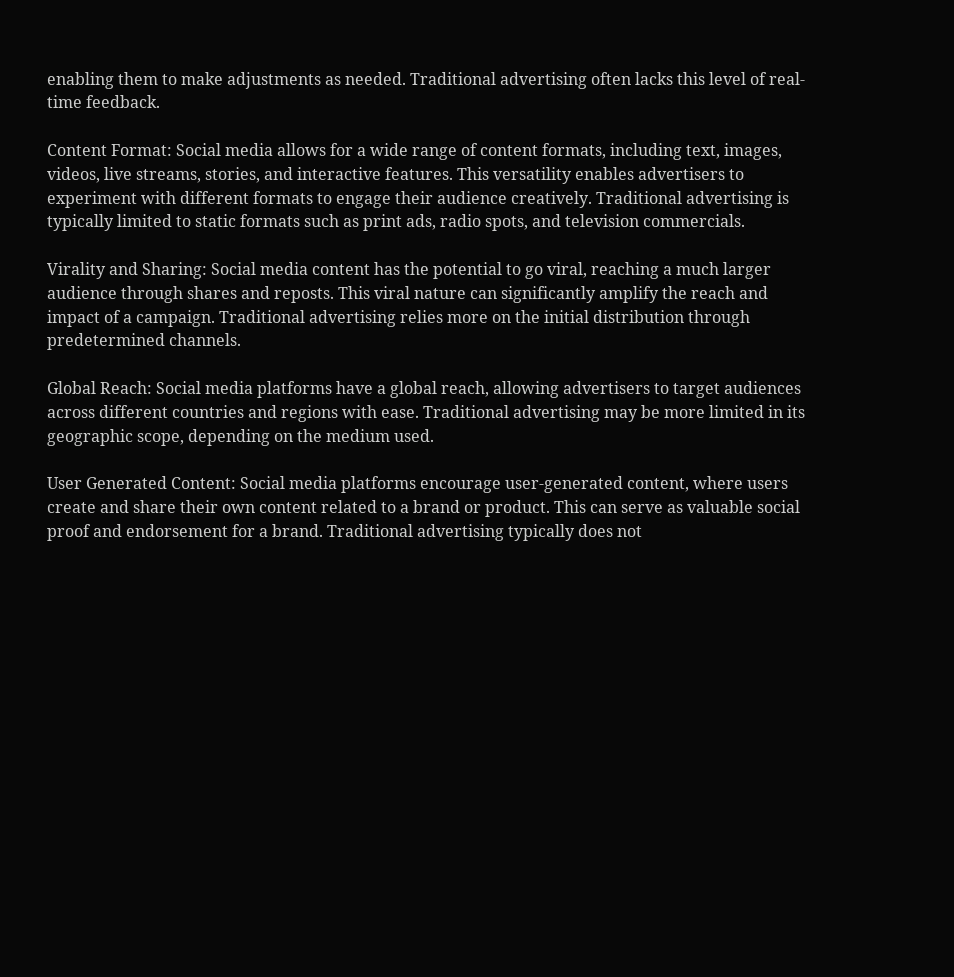enabling them to make adjustments as needed. Traditional advertising often lacks this level of real-time feedback.

Content Format: Social media allows for a wide range of content formats, including text, images, videos, live streams, stories, and interactive features. This versatility enables advertisers to experiment with different formats to engage their audience creatively. Traditional advertising is typically limited to static formats such as print ads, radio spots, and television commercials.

Virality and Sharing: Social media content has the potential to go viral, reaching a much larger audience through shares and reposts. This viral nature can significantly amplify the reach and impact of a campaign. Traditional advertising relies more on the initial distribution through predetermined channels.

Global Reach: Social media platforms have a global reach, allowing advertisers to target audiences across different countries and regions with ease. Traditional advertising may be more limited in its geographic scope, depending on the medium used.

User Generated Content: Social media platforms encourage user-generated content, where users create and share their own content related to a brand or product. This can serve as valuable social proof and endorsement for a brand. Traditional advertising typically does not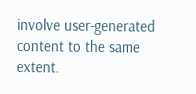involve user-generated content to the same extent.